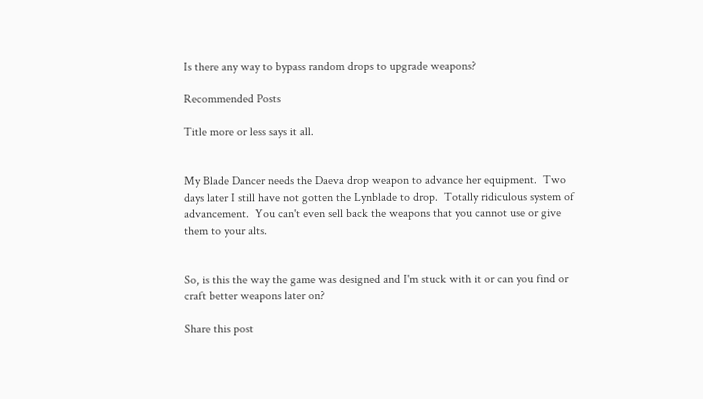Is there any way to bypass random drops to upgrade weapons?

Recommended Posts

Title more or less says it all.


My Blade Dancer needs the Daeva drop weapon to advance her equipment.  Two days later I still have not gotten the Lynblade to drop.  Totally ridiculous system of advancement.  You can't even sell back the weapons that you cannot use or give them to your alts.


So, is this the way the game was designed and I'm stuck with it or can you find or craft better weapons later on?

Share this post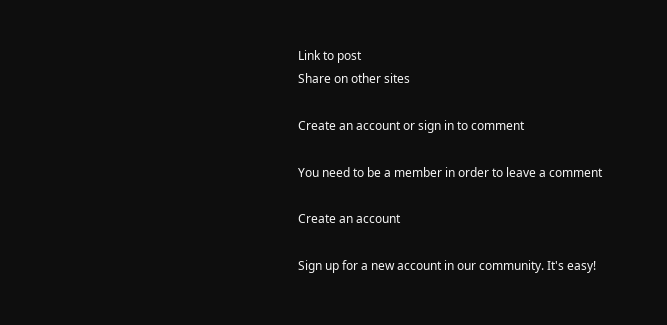Link to post
Share on other sites

Create an account or sign in to comment

You need to be a member in order to leave a comment

Create an account

Sign up for a new account in our community. It's easy!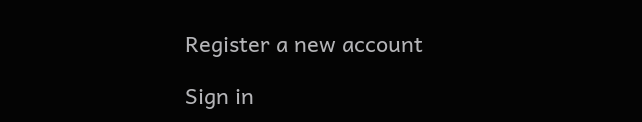Register a new account

Sign in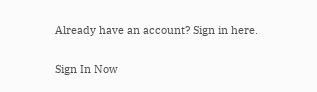Already have an account? Sign in here.

Sign In Now